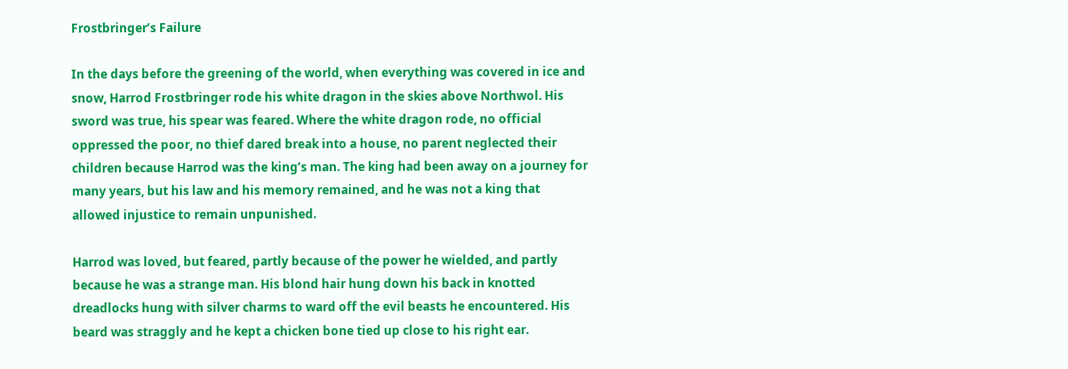Frostbringer’s Failure

In the days before the greening of the world, when everything was covered in ice and snow, Harrod Frostbringer rode his white dragon in the skies above Northwol. His sword was true, his spear was feared. Where the white dragon rode, no official oppressed the poor, no thief dared break into a house, no parent neglected their children because Harrod was the king’s man. The king had been away on a journey for many years, but his law and his memory remained, and he was not a king that allowed injustice to remain unpunished.

Harrod was loved, but feared, partly because of the power he wielded, and partly because he was a strange man. His blond hair hung down his back in knotted dreadlocks hung with silver charms to ward off the evil beasts he encountered. His beard was straggly and he kept a chicken bone tied up close to his right ear.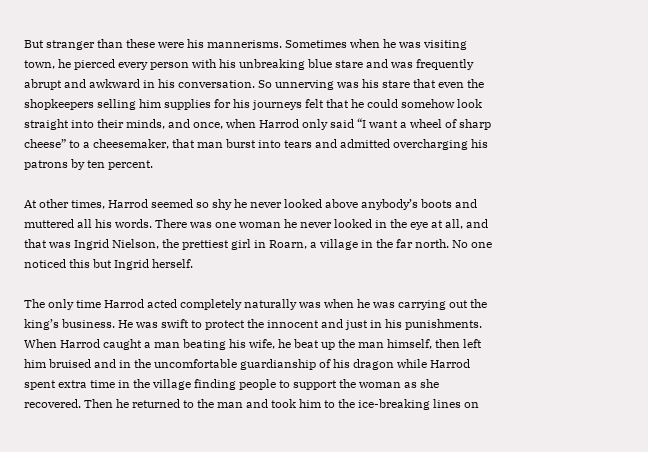But stranger than these were his mannerisms. Sometimes when he was visiting town, he pierced every person with his unbreaking blue stare and was frequently abrupt and awkward in his conversation. So unnerving was his stare that even the shopkeepers selling him supplies for his journeys felt that he could somehow look straight into their minds, and once, when Harrod only said “I want a wheel of sharp cheese” to a cheesemaker, that man burst into tears and admitted overcharging his patrons by ten percent.

At other times, Harrod seemed so shy he never looked above anybody’s boots and muttered all his words. There was one woman he never looked in the eye at all, and that was Ingrid Nielson, the prettiest girl in Roarn, a village in the far north. No one noticed this but Ingrid herself.

The only time Harrod acted completely naturally was when he was carrying out the king’s business. He was swift to protect the innocent and just in his punishments. When Harrod caught a man beating his wife, he beat up the man himself, then left him bruised and in the uncomfortable guardianship of his dragon while Harrod spent extra time in the village finding people to support the woman as she recovered. Then he returned to the man and took him to the ice-breaking lines on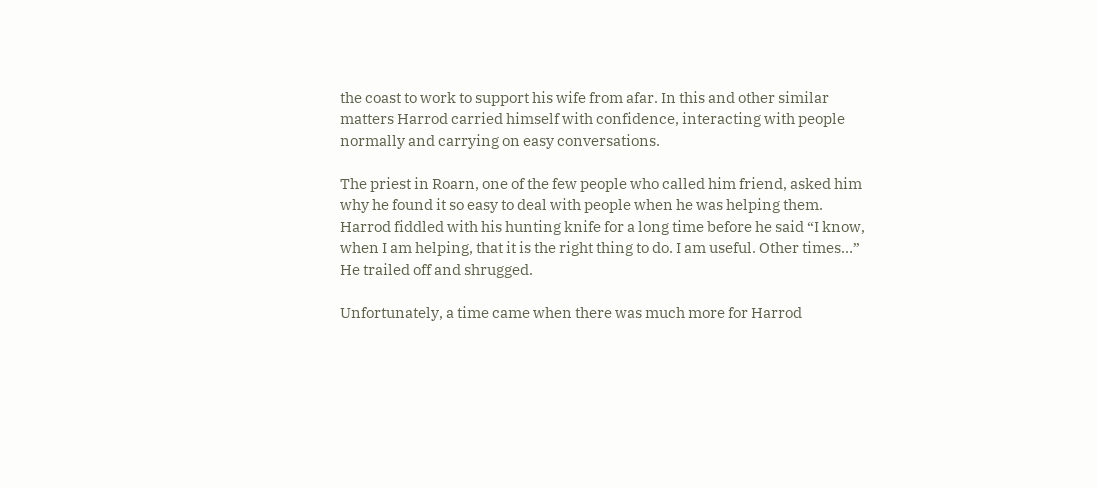the coast to work to support his wife from afar. In this and other similar matters Harrod carried himself with confidence, interacting with people normally and carrying on easy conversations.

The priest in Roarn, one of the few people who called him friend, asked him why he found it so easy to deal with people when he was helping them. Harrod fiddled with his hunting knife for a long time before he said “I know, when I am helping, that it is the right thing to do. I am useful. Other times…” He trailed off and shrugged.

Unfortunately, a time came when there was much more for Harrod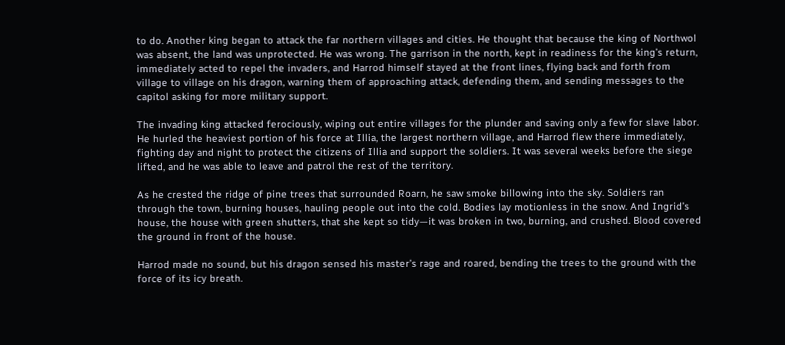to do. Another king began to attack the far northern villages and cities. He thought that because the king of Northwol was absent, the land was unprotected. He was wrong. The garrison in the north, kept in readiness for the king’s return, immediately acted to repel the invaders, and Harrod himself stayed at the front lines, flying back and forth from village to village on his dragon, warning them of approaching attack, defending them, and sending messages to the capitol asking for more military support.

The invading king attacked ferociously, wiping out entire villages for the plunder and saving only a few for slave labor. He hurled the heaviest portion of his force at Illia, the largest northern village, and Harrod flew there immediately, fighting day and night to protect the citizens of Illia and support the soldiers. It was several weeks before the siege lifted, and he was able to leave and patrol the rest of the territory.

As he crested the ridge of pine trees that surrounded Roarn, he saw smoke billowing into the sky. Soldiers ran through the town, burning houses, hauling people out into the cold. Bodies lay motionless in the snow. And Ingrid’s house, the house with green shutters, that she kept so tidy—it was broken in two, burning, and crushed. Blood covered the ground in front of the house.

Harrod made no sound, but his dragon sensed his master’s rage and roared, bending the trees to the ground with the force of its icy breath.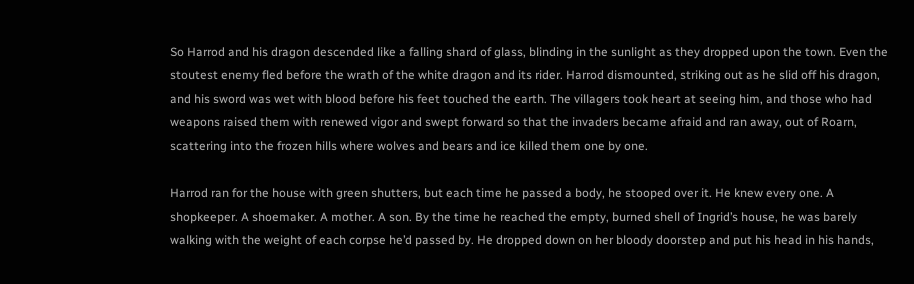So Harrod and his dragon descended like a falling shard of glass, blinding in the sunlight as they dropped upon the town. Even the stoutest enemy fled before the wrath of the white dragon and its rider. Harrod dismounted, striking out as he slid off his dragon, and his sword was wet with blood before his feet touched the earth. The villagers took heart at seeing him, and those who had weapons raised them with renewed vigor and swept forward so that the invaders became afraid and ran away, out of Roarn, scattering into the frozen hills where wolves and bears and ice killed them one by one.

Harrod ran for the house with green shutters, but each time he passed a body, he stooped over it. He knew every one. A shopkeeper. A shoemaker. A mother. A son. By the time he reached the empty, burned shell of Ingrid’s house, he was barely walking with the weight of each corpse he’d passed by. He dropped down on her bloody doorstep and put his head in his hands,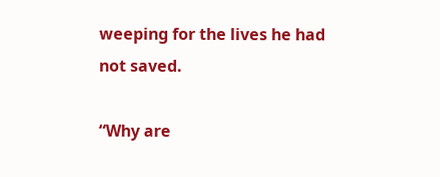weeping for the lives he had not saved.

“Why are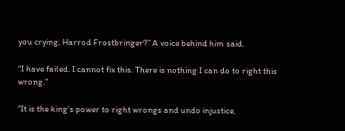you crying, Harrod Frostbringer?” A voice behind him said.

“I have failed. I cannot fix this. There is nothing I can do to right this wrong.”

“It is the king’s power to right wrongs and undo injustice,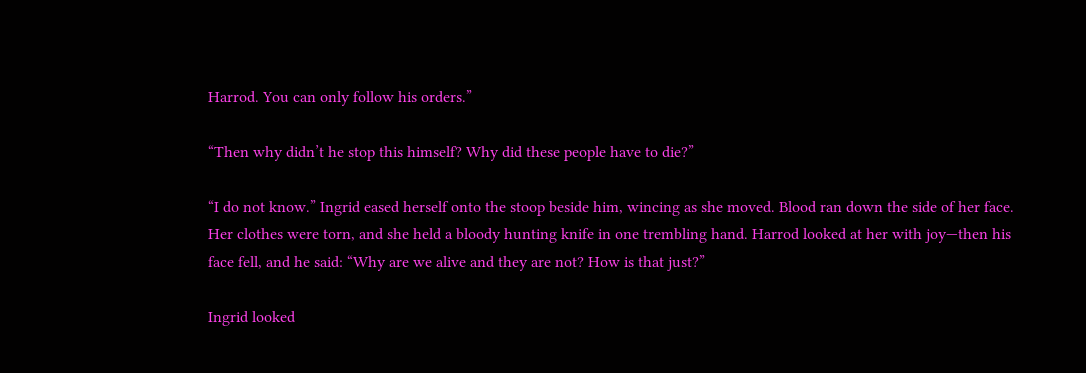Harrod. You can only follow his orders.”

“Then why didn’t he stop this himself? Why did these people have to die?”

“I do not know.” Ingrid eased herself onto the stoop beside him, wincing as she moved. Blood ran down the side of her face. Her clothes were torn, and she held a bloody hunting knife in one trembling hand. Harrod looked at her with joy—then his face fell, and he said: “Why are we alive and they are not? How is that just?”

Ingrid looked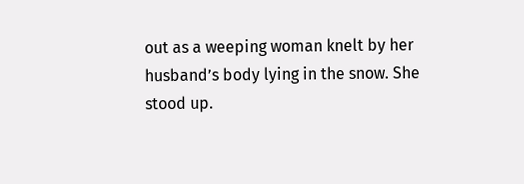out as a weeping woman knelt by her husband’s body lying in the snow. She stood up.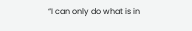“I can only do what is in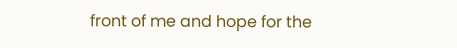front of me and hope for the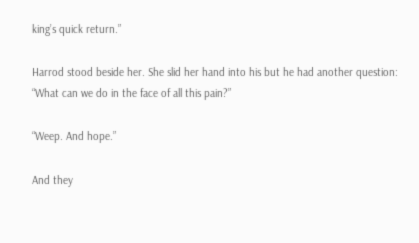king’s quick return.”

Harrod stood beside her. She slid her hand into his but he had another question: “What can we do in the face of all this pain?”

“Weep. And hope.”

And they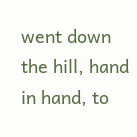went down the hill, hand in hand, to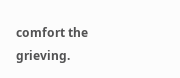comfort the grieving.